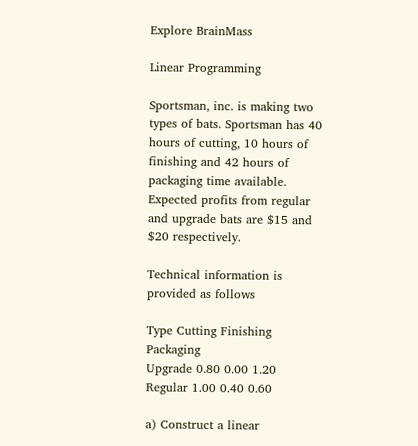Explore BrainMass

Linear Programming

Sportsman, inc. is making two types of bats. Sportsman has 40 hours of cutting, 10 hours of finishing and 42 hours of packaging time available. Expected profits from regular and upgrade bats are $15 and $20 respectively.

Technical information is provided as follows

Type Cutting Finishing Packaging
Upgrade 0.80 0.00 1.20
Regular 1.00 0.40 0.60

a) Construct a linear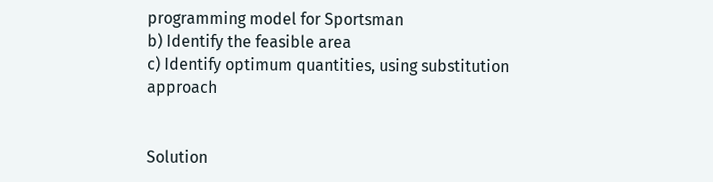programming model for Sportsman
b) Identify the feasible area
c) Identify optimum quantities, using substitution approach


Solution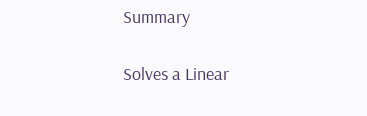Summary

Solves a Linear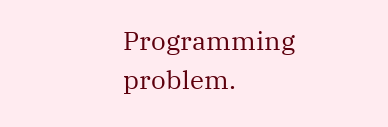Programming problem.